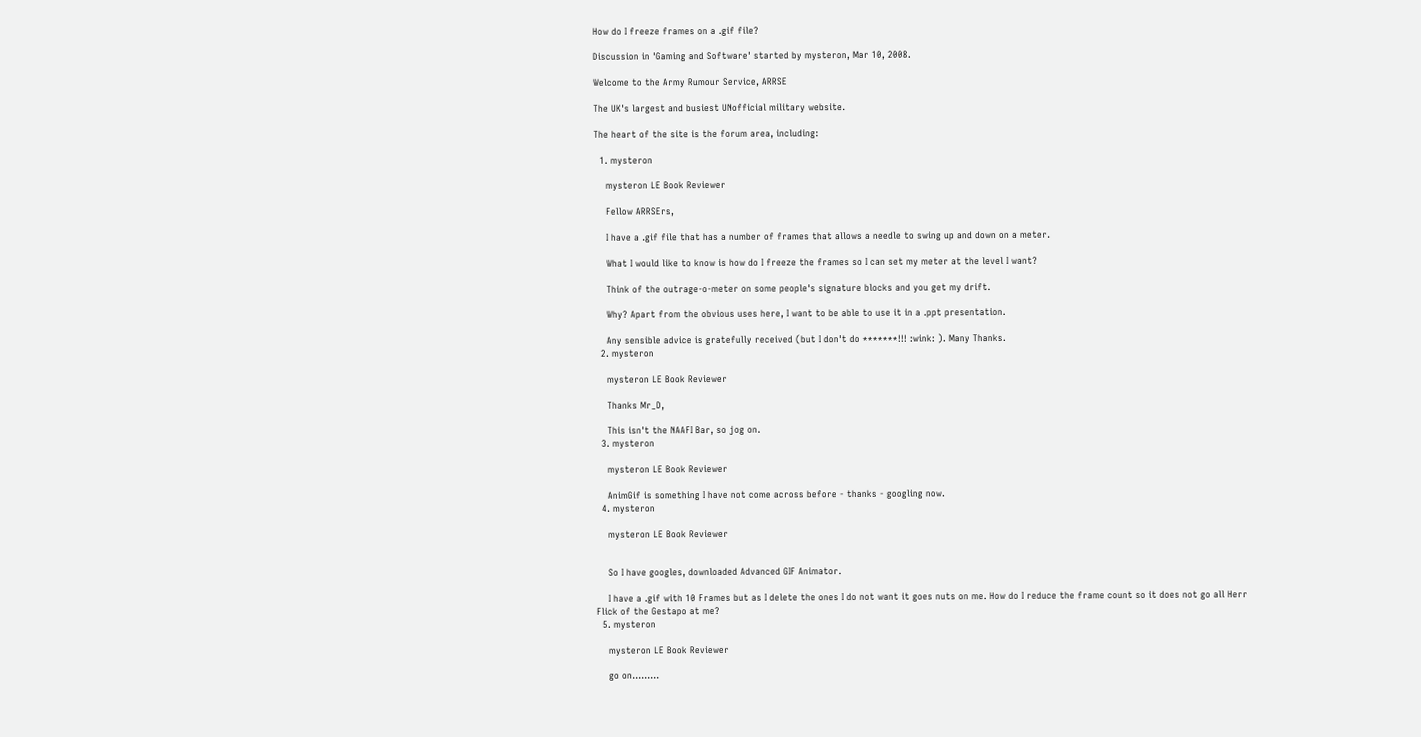How do I freeze frames on a .gif file?

Discussion in 'Gaming and Software' started by mysteron, Mar 10, 2008.

Welcome to the Army Rumour Service, ARRSE

The UK's largest and busiest UNofficial military website.

The heart of the site is the forum area, including:

  1. mysteron

    mysteron LE Book Reviewer

    Fellow ARRSErs,

    I have a .gif file that has a number of frames that allows a needle to swing up and down on a meter.

    What I would like to know is how do I freeze the frames so I can set my meter at the level I want?

    Think of the outrage-o-meter on some people's signature blocks and you get my drift.

    Why? Apart from the obvious uses here, I want to be able to use it in a .ppt presentation.

    Any sensible advice is gratefully received (but I don't do *******!!! :wink: ). Many Thanks.
  2. mysteron

    mysteron LE Book Reviewer

    Thanks Mr_D,

    This isn't the NAAFI Bar, so jog on.
  3. mysteron

    mysteron LE Book Reviewer

    AnimGif is something I have not come across before - thanks - googling now.
  4. mysteron

    mysteron LE Book Reviewer


    So I have googles, downloaded Advanced GIF Animator.

    I have a .gif with 10 Frames but as I delete the ones I do not want it goes nuts on me. How do I reduce the frame count so it does not go all Herr Flick of the Gestapo at me?
  5. mysteron

    mysteron LE Book Reviewer

    go on.........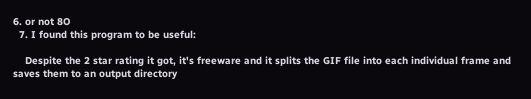6. or not 8O
  7. I found this program to be useful:

    Despite the 2 star rating it got, it's freeware and it splits the GIF file into each individual frame and saves them to an output directory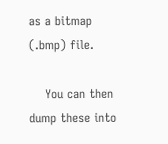as a bitmap (.bmp) file.

    You can then dump these into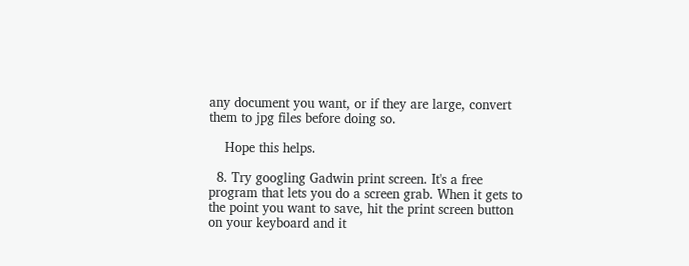any document you want, or if they are large, convert them to jpg files before doing so.

    Hope this helps.

  8. Try googling Gadwin print screen. It's a free program that lets you do a screen grab. When it gets to the point you want to save, hit the print screen button on your keyboard and it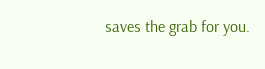saves the grab for you.